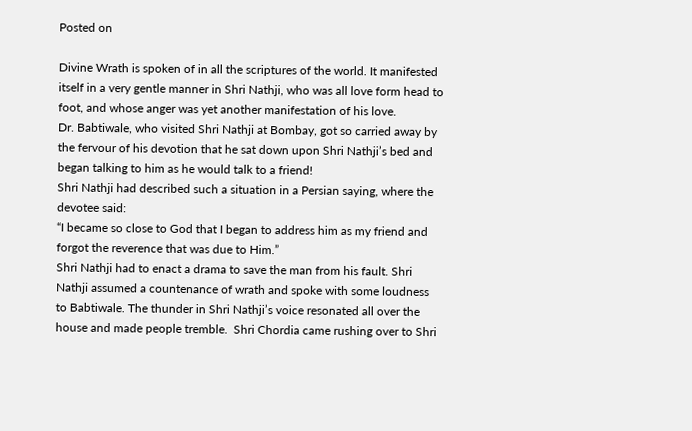Posted on

Divine Wrath is spoken of in all the scriptures of the world. It manifested itself in a very gentle manner in Shri Nathji, who was all love form head to foot, and whose anger was yet another manifestation of his love.
Dr. Babtiwale, who visited Shri Nathji at Bombay, got so carried away by the fervour of his devotion that he sat down upon Shri Nathji’s bed and began talking to him as he would talk to a friend!
Shri Nathji had described such a situation in a Persian saying, where the devotee said:
“I became so close to God that I began to address him as my friend and forgot the reverence that was due to Him.”
Shri Nathji had to enact a drama to save the man from his fault. Shri Nathji assumed a countenance of wrath and spoke with some loudness to Babtiwale. The thunder in Shri Nathji’s voice resonated all over the house and made people tremble.  Shri Chordia came rushing over to Shri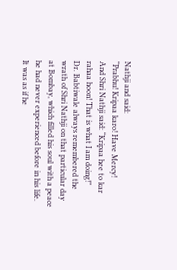Nathji and said:
“Prabhu! Kripaa karo! Have Mercy!
And Shri Nathji said: “Kripaa hee to kar rahaa hoon! That is what I am doing!”
Dr. Babtiwale always remembered the wrath of Shri Nathji on that particular day at Bombay, which filled his soul with a peace he had never experienced before in his life. It was as if he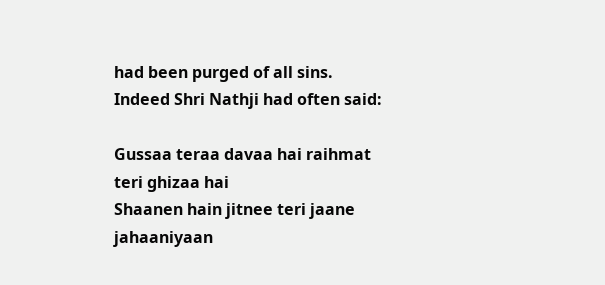had been purged of all sins.
Indeed Shri Nathji had often said:

Gussaa teraa davaa hai raihmat teri ghizaa hai
Shaanen hain jitnee teri jaane jahaaniyaan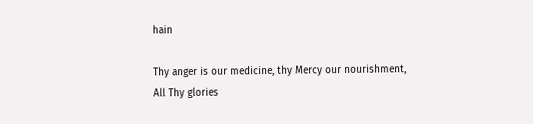hain

Thy anger is our medicine, thy Mercy our nourishment,
All Thy glories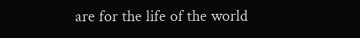are for the life of the world